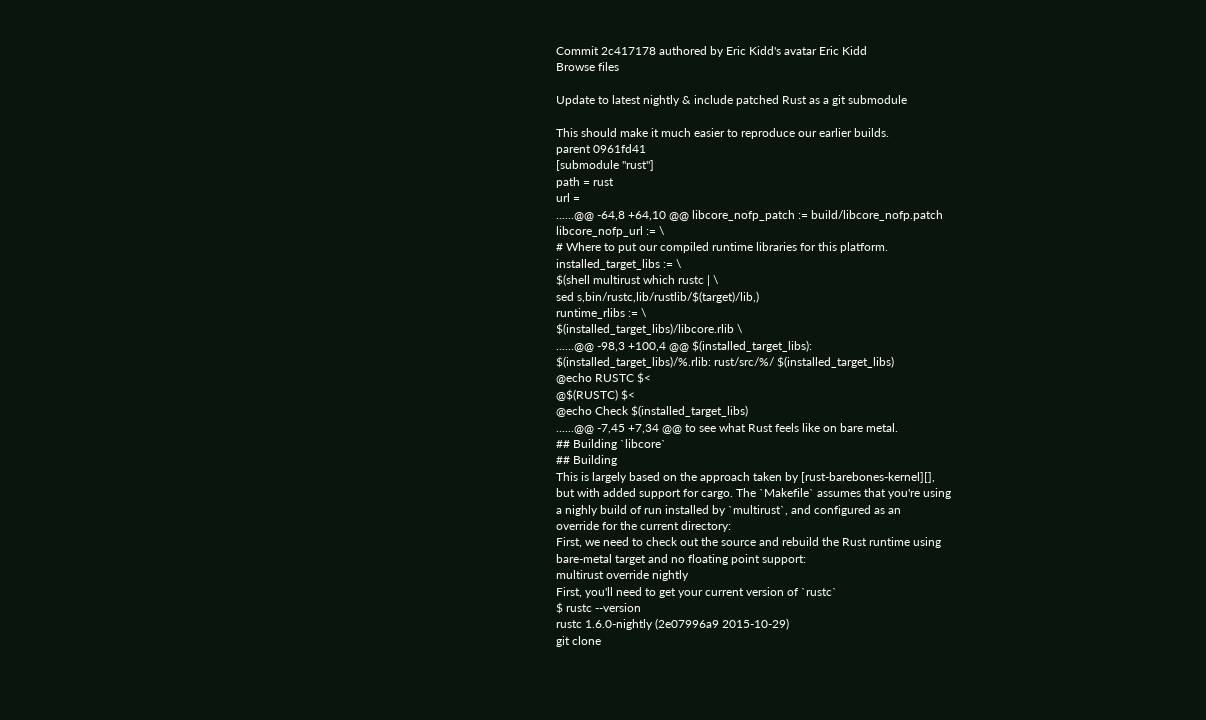Commit 2c417178 authored by Eric Kidd's avatar Eric Kidd
Browse files

Update to latest nightly & include patched Rust as a git submodule

This should make it much easier to reproduce our earlier builds.
parent 0961fd41
[submodule "rust"]
path = rust
url =
......@@ -64,8 +64,10 @@ libcore_nofp_patch := build/libcore_nofp.patch
libcore_nofp_url := \
# Where to put our compiled runtime libraries for this platform.
installed_target_libs := \
$(shell multirust which rustc | \
sed s,bin/rustc,lib/rustlib/$(target)/lib,)
runtime_rlibs := \
$(installed_target_libs)/libcore.rlib \
......@@ -98,3 +100,4 @@ $(installed_target_libs):
$(installed_target_libs)/%.rlib: rust/src/%/ $(installed_target_libs)
@echo RUSTC $<
@$(RUSTC) $<
@echo Check $(installed_target_libs)
......@@ -7,45 +7,34 @@ to see what Rust feels like on bare metal.
## Building `libcore`
## Building
This is largely based on the approach taken by [rust-barebones-kernel][],
but with added support for cargo. The `Makefile` assumes that you're using
a nighly build of run installed by `multirust`, and configured as an
override for the current directory:
First, we need to check out the source and rebuild the Rust runtime using
bare-metal target and no floating point support:
multirust override nightly
First, you'll need to get your current version of `rustc`
$ rustc --version
rustc 1.6.0-nightly (2e07996a9 2015-10-29)
git clone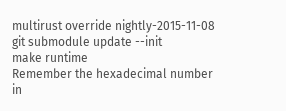multirust override nightly-2015-11-08
git submodule update --init
make runtime
Remember the hexadecimal number in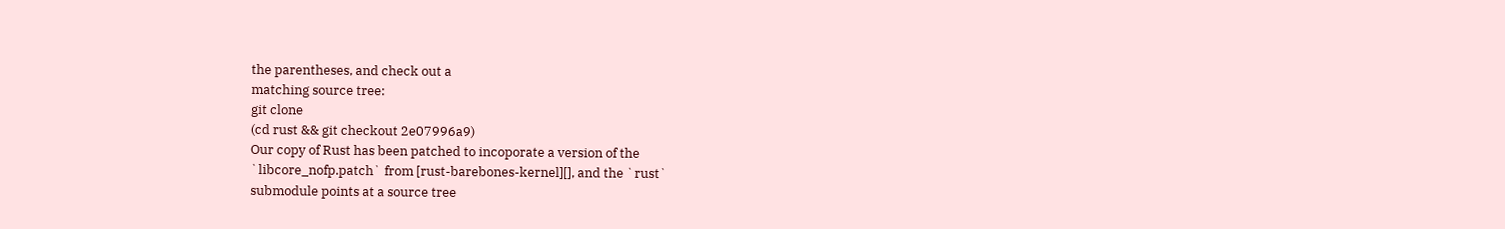the parentheses, and check out a
matching source tree:
git clone
(cd rust && git checkout 2e07996a9)
Our copy of Rust has been patched to incoporate a version of the
`libcore_nofp.patch` from [rust-barebones-kernel][], and the `rust`
submodule points at a source tree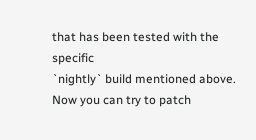that has been tested with the specific
`nightly` build mentioned above.
Now you can try to patch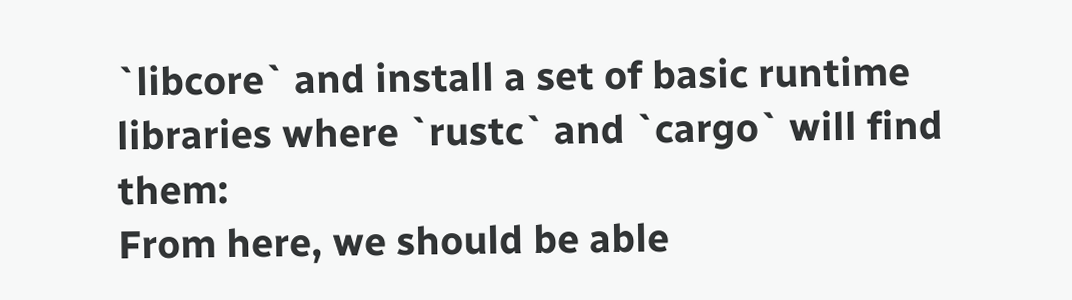`libcore` and install a set of basic runtime
libraries where `rustc` and `cargo` will find them:
From here, we should be able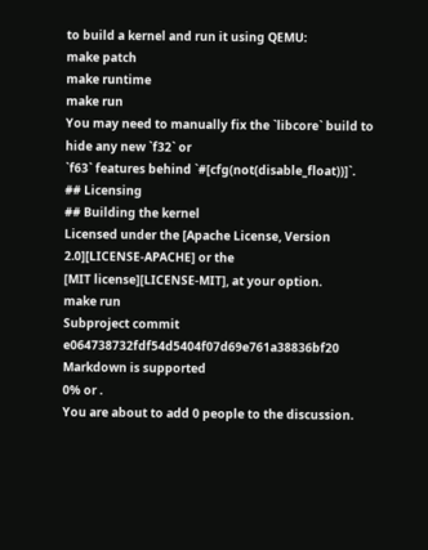to build a kernel and run it using QEMU:
make patch
make runtime
make run
You may need to manually fix the `libcore` build to hide any new `f32` or
`f63` features behind `#[cfg(not(disable_float))]`.
## Licensing
## Building the kernel
Licensed under the [Apache License, Version 2.0][LICENSE-APACHE] or the
[MIT license][LICENSE-MIT], at your option.
make run
Subproject commit e064738732fdf54d5404f07d69e761a38836bf20
Markdown is supported
0% or .
You are about to add 0 people to the discussion.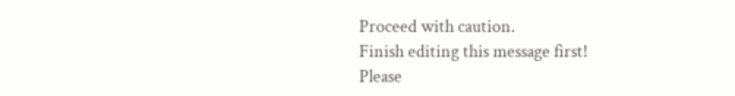Proceed with caution.
Finish editing this message first!
Please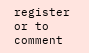register or to comment